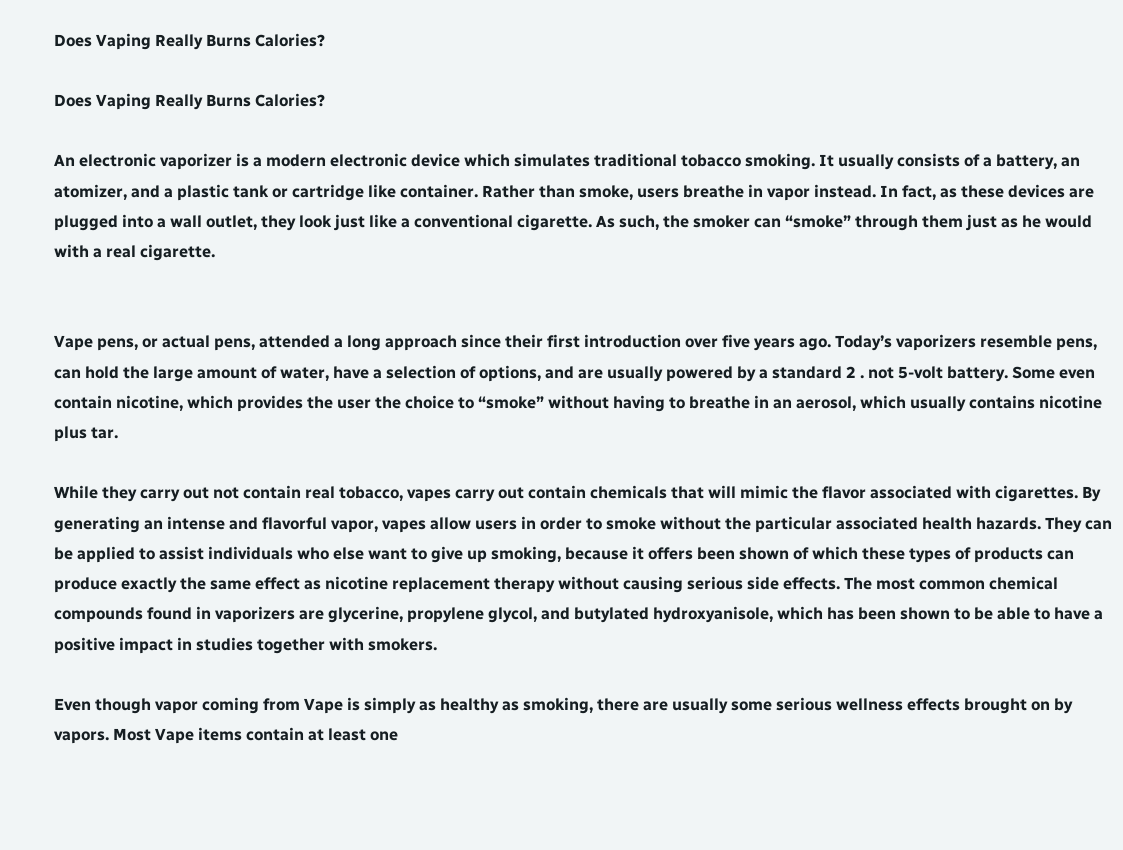Does Vaping Really Burns Calories?

Does Vaping Really Burns Calories?

An electronic vaporizer is a modern electronic device which simulates traditional tobacco smoking. It usually consists of a battery, an atomizer, and a plastic tank or cartridge like container. Rather than smoke, users breathe in vapor instead. In fact, as these devices are plugged into a wall outlet, they look just like a conventional cigarette. As such, the smoker can “smoke” through them just as he would with a real cigarette.


Vape pens, or actual pens, attended a long approach since their first introduction over five years ago. Today’s vaporizers resemble pens, can hold the large amount of water, have a selection of options, and are usually powered by a standard 2 . not 5-volt battery. Some even contain nicotine, which provides the user the choice to “smoke” without having to breathe in an aerosol, which usually contains nicotine plus tar.

While they carry out not contain real tobacco, vapes carry out contain chemicals that will mimic the flavor associated with cigarettes. By generating an intense and flavorful vapor, vapes allow users in order to smoke without the particular associated health hazards. They can be applied to assist individuals who else want to give up smoking, because it offers been shown of which these types of products can produce exactly the same effect as nicotine replacement therapy without causing serious side effects. The most common chemical compounds found in vaporizers are glycerine, propylene glycol, and butylated hydroxyanisole, which has been shown to be able to have a positive impact in studies together with smokers.

Even though vapor coming from Vape is simply as healthy as smoking, there are usually some serious wellness effects brought on by vapors. Most Vape items contain at least one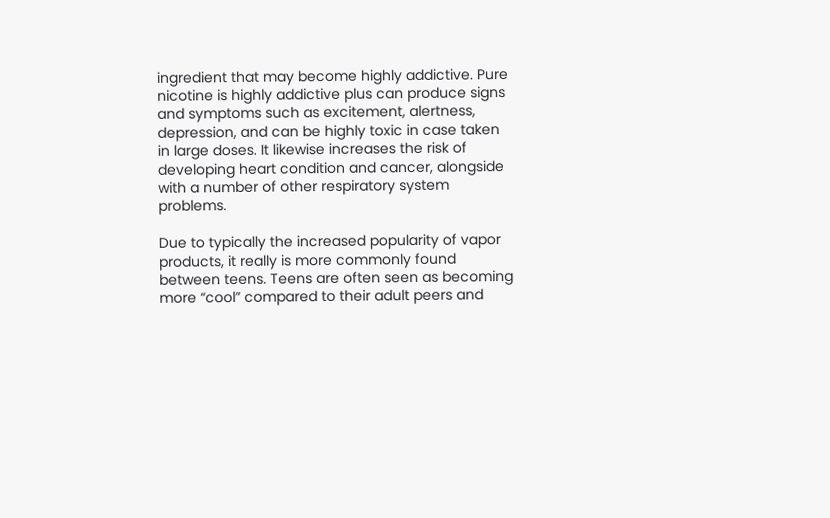ingredient that may become highly addictive. Pure nicotine is highly addictive plus can produce signs and symptoms such as excitement, alertness, depression, and can be highly toxic in case taken in large doses. It likewise increases the risk of developing heart condition and cancer, alongside with a number of other respiratory system problems.

Due to typically the increased popularity of vapor products, it really is more commonly found between teens. Teens are often seen as becoming more “cool” compared to their adult peers and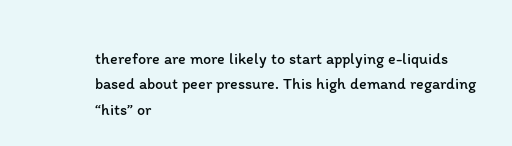therefore are more likely to start applying e-liquids based about peer pressure. This high demand regarding “hits” or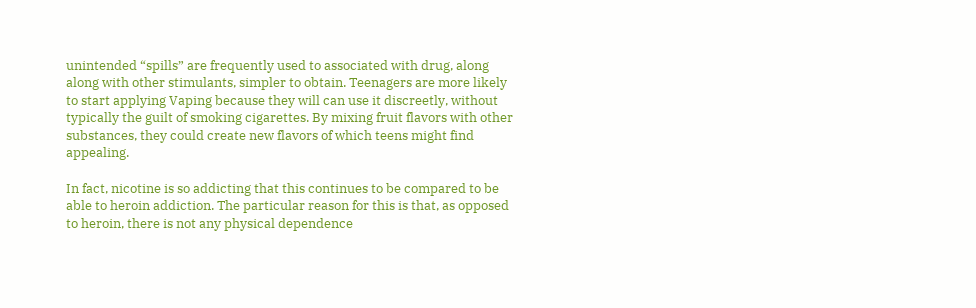unintended “spills” are frequently used to associated with drug, along along with other stimulants, simpler to obtain. Teenagers are more likely to start applying Vaping because they will can use it discreetly, without typically the guilt of smoking cigarettes. By mixing fruit flavors with other substances, they could create new flavors of which teens might find appealing.

In fact, nicotine is so addicting that this continues to be compared to be able to heroin addiction. The particular reason for this is that, as opposed to heroin, there is not any physical dependence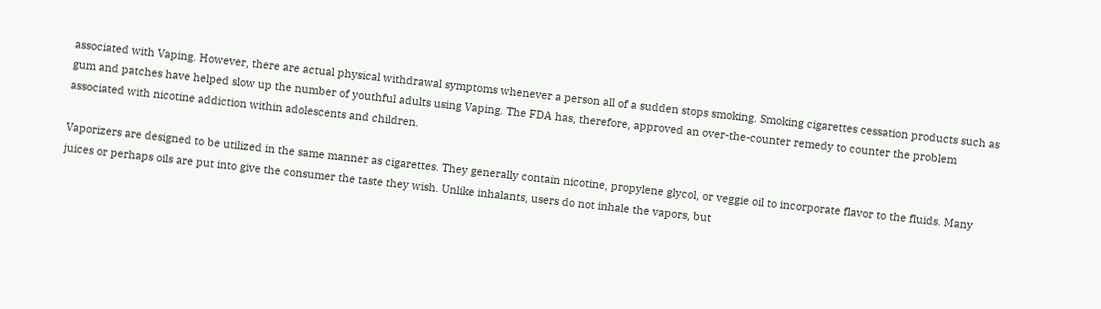associated with Vaping. However, there are actual physical withdrawal symptoms whenever a person all of a sudden stops smoking. Smoking cigarettes cessation products such as gum and patches have helped slow up the number of youthful adults using Vaping. The FDA has, therefore, approved an over-the-counter remedy to counter the problem associated with nicotine addiction within adolescents and children.

Vaporizers are designed to be utilized in the same manner as cigarettes. They generally contain nicotine, propylene glycol, or veggie oil to incorporate flavor to the fluids. Many juices or perhaps oils are put into give the consumer the taste they wish. Unlike inhalants, users do not inhale the vapors, but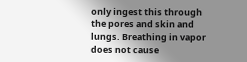only ingest this through the pores and skin and lungs. Breathing in vapor does not cause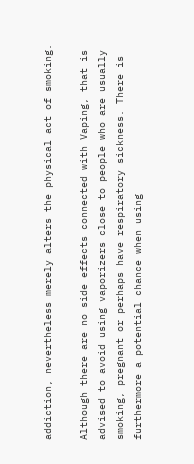addiction, nevertheless merely alters the physical act of smoking.

Although there are no side effects connected with Vaping, that is advised to avoid using vaporizers close to people who are usually smoking, pregnant or perhaps have respiratory sickness. There is furthermore a potential chance when using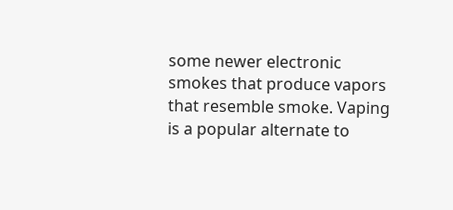some newer electronic smokes that produce vapors that resemble smoke. Vaping is a popular alternate to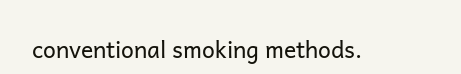conventional smoking methods.